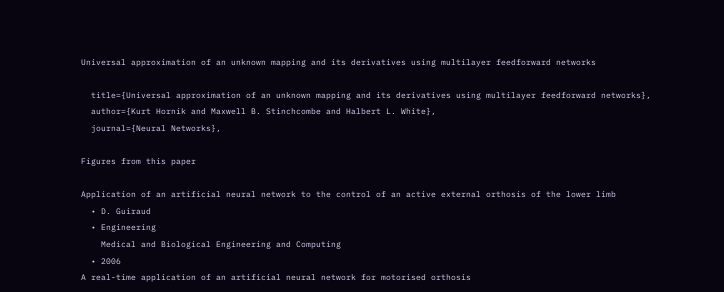Universal approximation of an unknown mapping and its derivatives using multilayer feedforward networks

  title={Universal approximation of an unknown mapping and its derivatives using multilayer feedforward networks},
  author={Kurt Hornik and Maxwell B. Stinchcombe and Halbert L. White},
  journal={Neural Networks},

Figures from this paper

Application of an artificial neural network to the control of an active external orthosis of the lower limb
  • D. Guiraud
  • Engineering
    Medical and Biological Engineering and Computing
  • 2006
A real-time application of an artificial neural network for motorised orthosis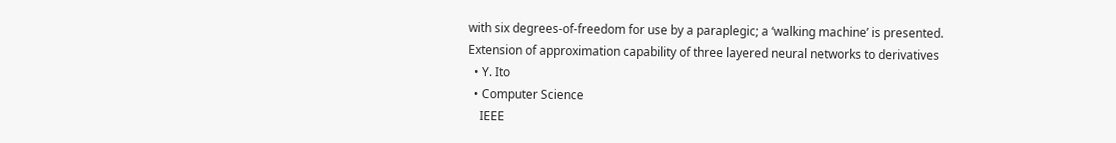with six degrees-of-freedom for use by a paraplegic; a ‘walking machine’ is presented.
Extension of approximation capability of three layered neural networks to derivatives
  • Y. Ito
  • Computer Science
    IEEE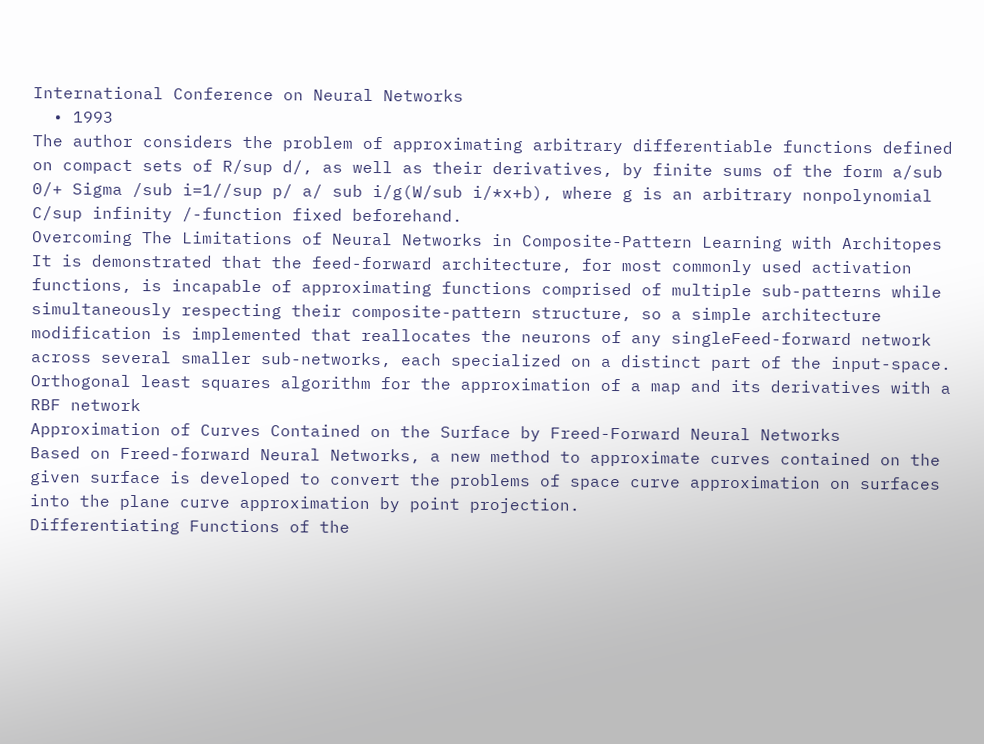International Conference on Neural Networks
  • 1993
The author considers the problem of approximating arbitrary differentiable functions defined on compact sets of R/sup d/, as well as their derivatives, by finite sums of the form a/sub 0/+ Sigma /sub i=1//sup p/ a/ sub i/g(W/sub i/*x+b), where g is an arbitrary nonpolynomial C/sup infinity /-function fixed beforehand.
Overcoming The Limitations of Neural Networks in Composite-Pattern Learning with Architopes
It is demonstrated that the feed-forward architecture, for most commonly used activation functions, is incapable of approximating functions comprised of multiple sub-patterns while simultaneously respecting their composite-pattern structure, so a simple architecture modification is implemented that reallocates the neurons of any singleFeed-forward network across several smaller sub-networks, each specialized on a distinct part of the input-space.
Orthogonal least squares algorithm for the approximation of a map and its derivatives with a RBF network
Approximation of Curves Contained on the Surface by Freed-Forward Neural Networks
Based on Freed-forward Neural Networks, a new method to approximate curves contained on the given surface is developed to convert the problems of space curve approximation on surfaces into the plane curve approximation by point projection.
Differentiating Functions of the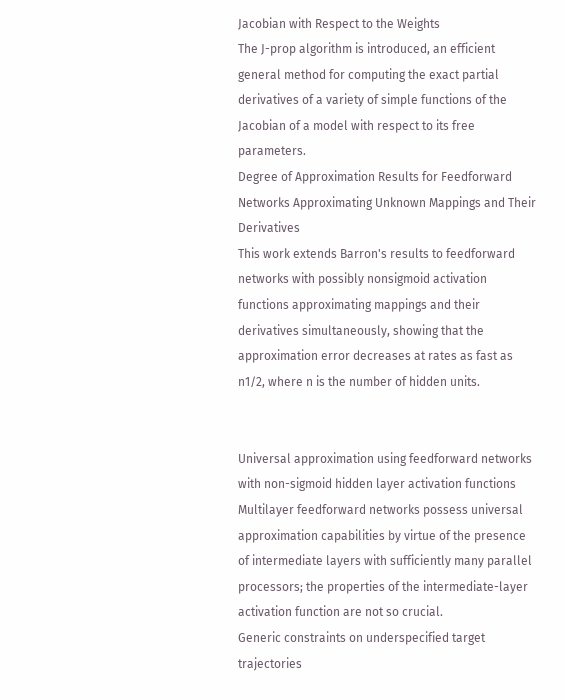Jacobian with Respect to the Weights
The J-prop algorithm is introduced, an efficient general method for computing the exact partial derivatives of a variety of simple functions of the Jacobian of a model with respect to its free parameters.
Degree of Approximation Results for Feedforward Networks Approximating Unknown Mappings and Their Derivatives
This work extends Barron's results to feedforward networks with possibly nonsigmoid activation functions approximating mappings and their derivatives simultaneously, showing that the approximation error decreases at rates as fast as n1/2, where n is the number of hidden units.


Universal approximation using feedforward networks with non-sigmoid hidden layer activation functions
Multilayer feedforward networks possess universal approximation capabilities by virtue of the presence of intermediate layers with sufficiently many parallel processors; the properties of the intermediate-layer activation function are not so crucial.
Generic constraints on underspecified target trajectories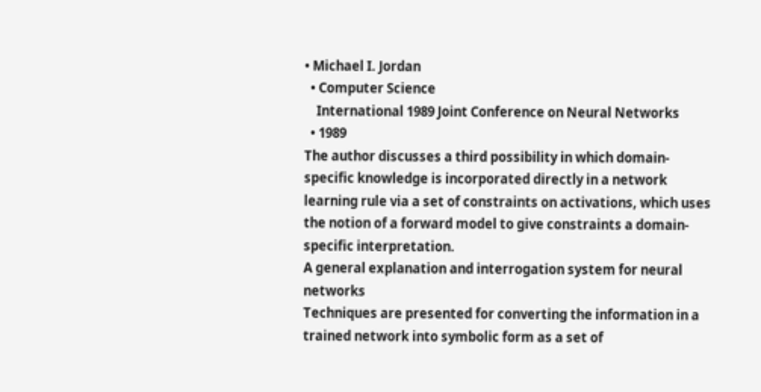• Michael I. Jordan
  • Computer Science
    International 1989 Joint Conference on Neural Networks
  • 1989
The author discusses a third possibility in which domain-specific knowledge is incorporated directly in a network learning rule via a set of constraints on activations, which uses the notion of a forward model to give constraints a domain- specific interpretation.
A general explanation and interrogation system for neural networks
Techniques are presented for converting the information in a trained network into symbolic form as a set of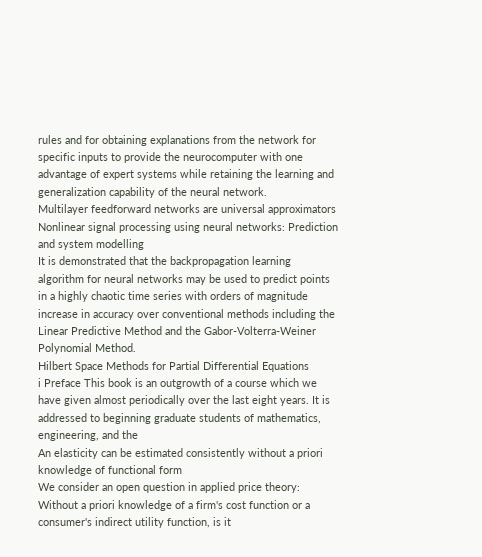rules and for obtaining explanations from the network for specific inputs to provide the neurocomputer with one advantage of expert systems while retaining the learning and generalization capability of the neural network.
Multilayer feedforward networks are universal approximators
Nonlinear signal processing using neural networks: Prediction and system modelling
It is demonstrated that the backpropagation learning algorithm for neural networks may be used to predict points in a highly chaotic time series with orders of magnitude increase in accuracy over conventional methods including the Linear Predictive Method and the Gabor-Volterra-Weiner Polynomial Method.
Hilbert Space Methods for Partial Differential Equations
i Preface This book is an outgrowth of a course which we have given almost periodically over the last eight years. It is addressed to beginning graduate students of mathematics, engineering, and the
An elasticity can be estimated consistently without a priori knowledge of functional form
We consider an open question in applied price theory: Without a priori knowledge of a firm's cost function or a consumer's indirect utility function, is it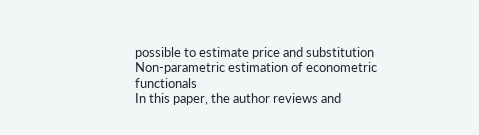possible to estimate price and substitution
Non-parametric estimation of econometric functionals
In this paper, the author reviews and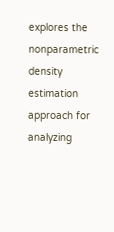explores the nonparametric density estimation approach for analyzing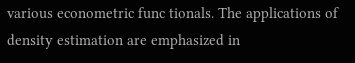various econometric func tionals. The applications of density estimation are emphasized in